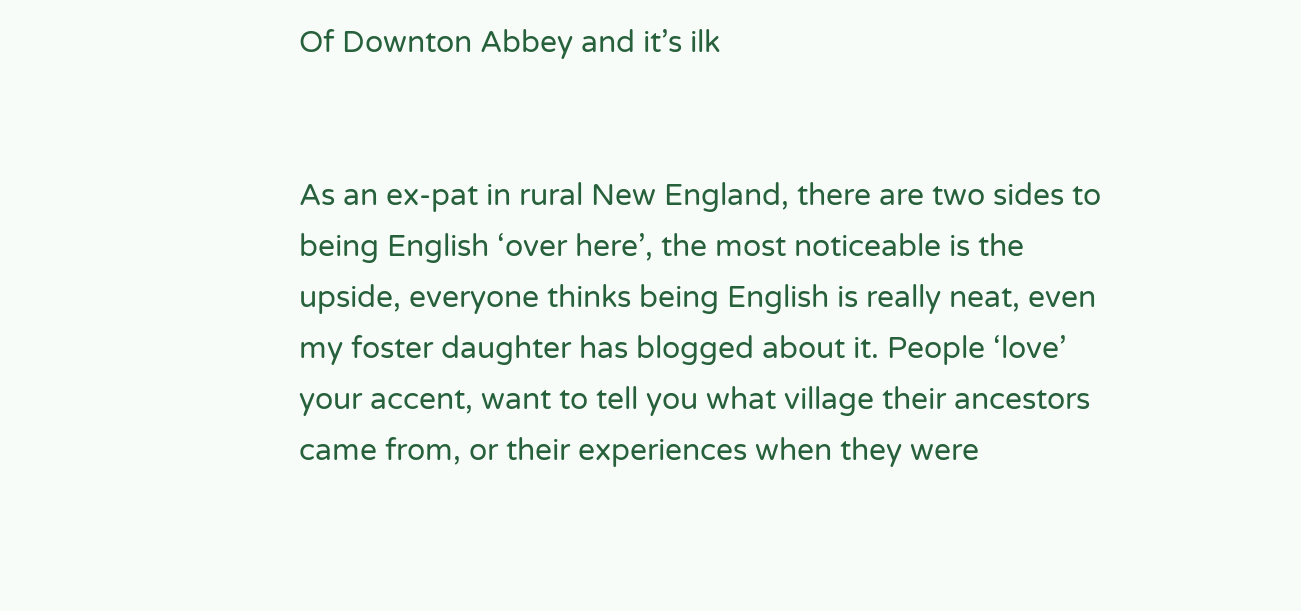Of Downton Abbey and it’s ilk


As an ex-pat in rural New England, there are two sides to being English ‘over here’, the most noticeable is the upside, everyone thinks being English is really neat, even my foster daughter has blogged about it. People ‘love’ your accent, want to tell you what village their ancestors came from, or their experiences when they were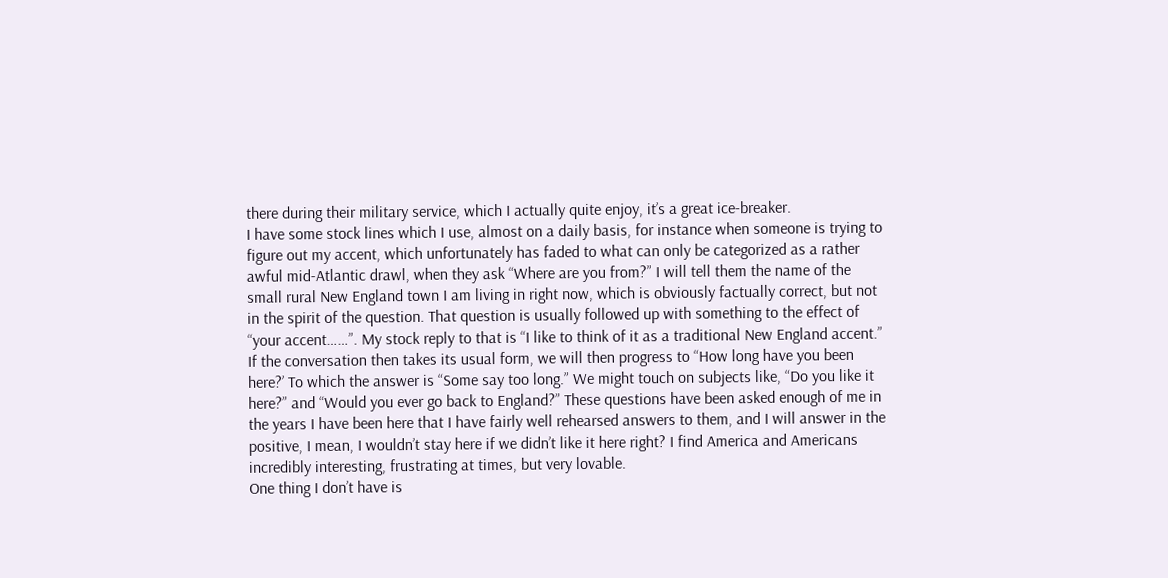there during their military service, which I actually quite enjoy, it’s a great ice-breaker.
I have some stock lines which I use, almost on a daily basis, for instance when someone is trying to figure out my accent, which unfortunately has faded to what can only be categorized as a rather awful mid-Atlantic drawl, when they ask “Where are you from?” I will tell them the name of the small rural New England town I am living in right now, which is obviously factually correct, but not in the spirit of the question. That question is usually followed up with something to the effect of “your accent……”. My stock reply to that is “I like to think of it as a traditional New England accent.”
If the conversation then takes its usual form, we will then progress to “How long have you been here?’ To which the answer is “Some say too long.” We might touch on subjects like, “Do you like it here?” and “Would you ever go back to England?” These questions have been asked enough of me in the years I have been here that I have fairly well rehearsed answers to them, and I will answer in the positive, I mean, I wouldn’t stay here if we didn’t like it here right? I find America and Americans incredibly interesting, frustrating at times, but very lovable.
One thing I don’t have is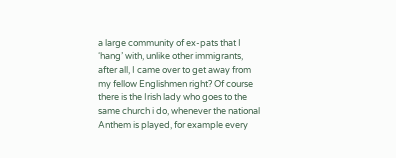a large community of ex-pats that I ‘hang’ with, unlike other immigrants, after all, I came over to get away from my fellow Englishmen right? Of course there is the Irish lady who goes to the same church i do, whenever the national Anthem is played, for example every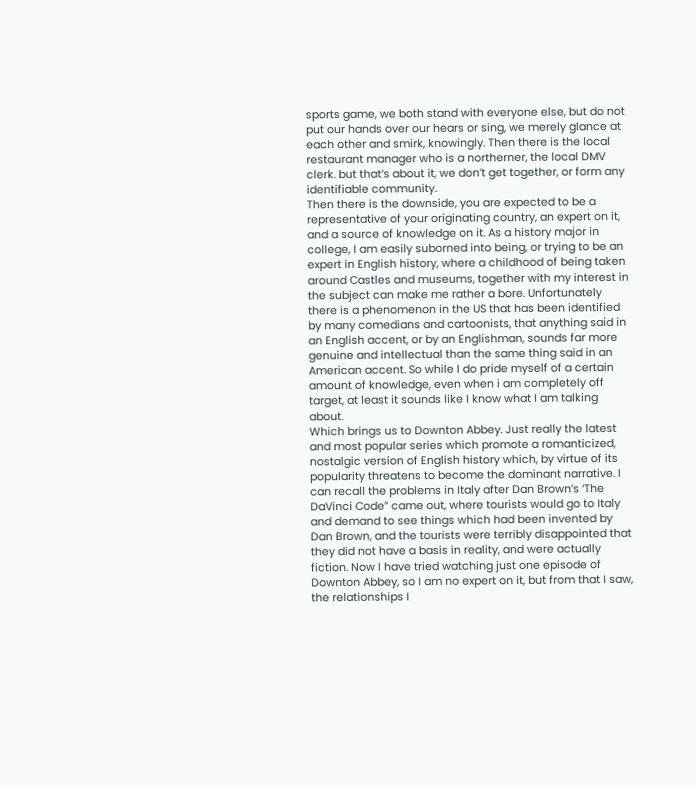sports game, we both stand with everyone else, but do not put our hands over our hears or sing, we merely glance at each other and smirk, knowingly. Then there is the local restaurant manager who is a northerner, the local DMV clerk. but that’s about it, we don’t get together, or form any identifiable community.
Then there is the downside, you are expected to be a representative of your originating country, an expert on it, and a source of knowledge on it. As a history major in college, I am easily suborned into being, or trying to be an expert in English history, where a childhood of being taken around Castles and museums, together with my interest in the subject can make me rather a bore. Unfortunately there is a phenomenon in the US that has been identified by many comedians and cartoonists, that anything said in an English accent, or by an Englishman, sounds far more genuine and intellectual than the same thing said in an American accent. So while I do pride myself of a certain amount of knowledge, even when i am completely off target, at least it sounds like I know what I am talking about.
Which brings us to Downton Abbey. Just really the latest and most popular series which promote a romanticized, nostalgic version of English history which, by virtue of its popularity threatens to become the dominant narrative. I can recall the problems in Italy after Dan Brown’s ‘The DaVinci Code” came out, where tourists would go to Italy and demand to see things which had been invented by Dan Brown, and the tourists were terribly disappointed that they did not have a basis in reality, and were actually fiction. Now I have tried watching just one episode of Downton Abbey, so I am no expert on it, but from that I saw, the relationships I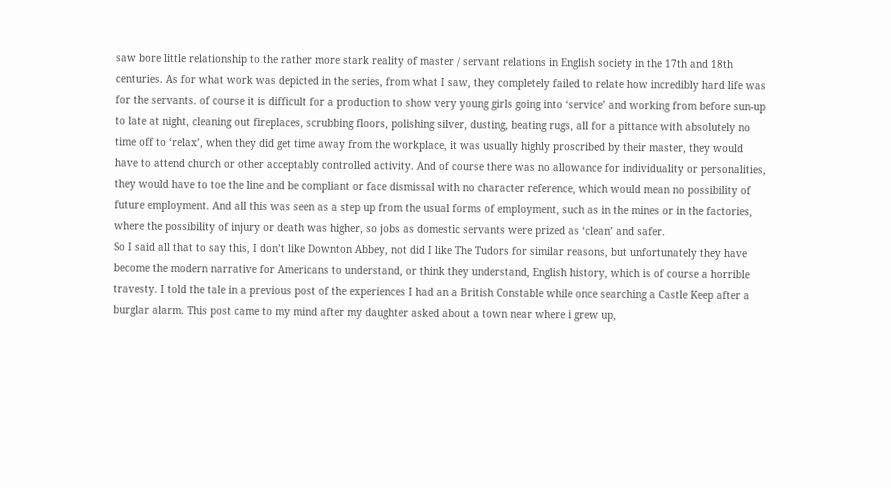saw bore little relationship to the rather more stark reality of master / servant relations in English society in the 17th and 18th centuries. As for what work was depicted in the series, from what I saw, they completely failed to relate how incredibly hard life was for the servants. of course it is difficult for a production to show very young girls going into ‘service’ and working from before sun-up to late at night, cleaning out fireplaces, scrubbing floors, polishing silver, dusting, beating rugs, all for a pittance with absolutely no time off to ‘relax’, when they did get time away from the workplace, it was usually highly proscribed by their master, they would have to attend church or other acceptably controlled activity. And of course there was no allowance for individuality or personalities, they would have to toe the line and be compliant or face dismissal with no character reference, which would mean no possibility of future employment. And all this was seen as a step up from the usual forms of employment, such as in the mines or in the factories, where the possibility of injury or death was higher, so jobs as domestic servants were prized as ‘clean’ and safer.
So I said all that to say this, I don’t like Downton Abbey, not did I like The Tudors for similar reasons, but unfortunately they have become the modern narrative for Americans to understand, or think they understand, English history, which is of course a horrible travesty. I told the tale in a previous post of the experiences I had an a British Constable while once searching a Castle Keep after a burglar alarm. This post came to my mind after my daughter asked about a town near where i grew up,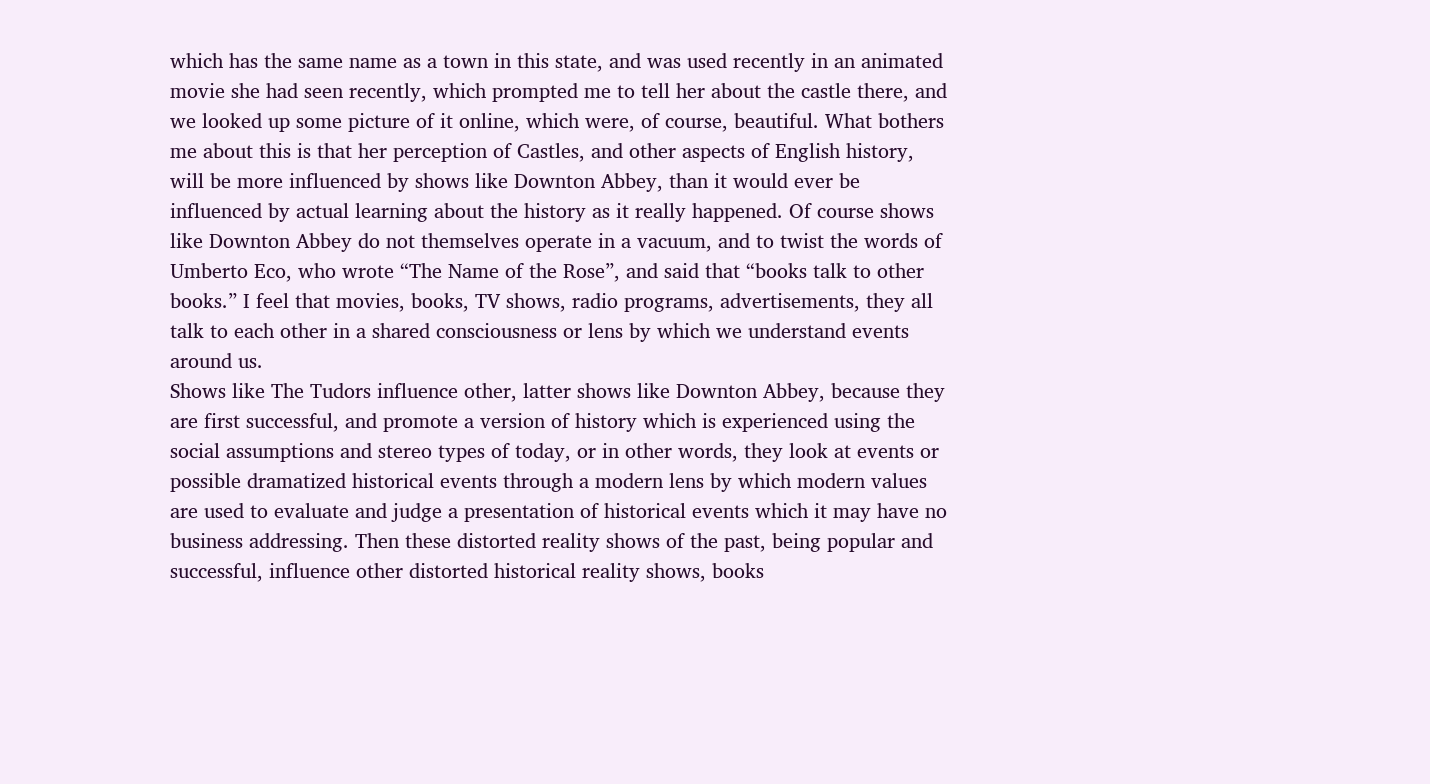which has the same name as a town in this state, and was used recently in an animated movie she had seen recently, which prompted me to tell her about the castle there, and we looked up some picture of it online, which were, of course, beautiful. What bothers me about this is that her perception of Castles, and other aspects of English history, will be more influenced by shows like Downton Abbey, than it would ever be influenced by actual learning about the history as it really happened. Of course shows like Downton Abbey do not themselves operate in a vacuum, and to twist the words of Umberto Eco, who wrote “The Name of the Rose”, and said that “books talk to other books.” I feel that movies, books, TV shows, radio programs, advertisements, they all talk to each other in a shared consciousness or lens by which we understand events around us.
Shows like The Tudors influence other, latter shows like Downton Abbey, because they are first successful, and promote a version of history which is experienced using the social assumptions and stereo types of today, or in other words, they look at events or possible dramatized historical events through a modern lens by which modern values are used to evaluate and judge a presentation of historical events which it may have no business addressing. Then these distorted reality shows of the past, being popular and successful, influence other distorted historical reality shows, books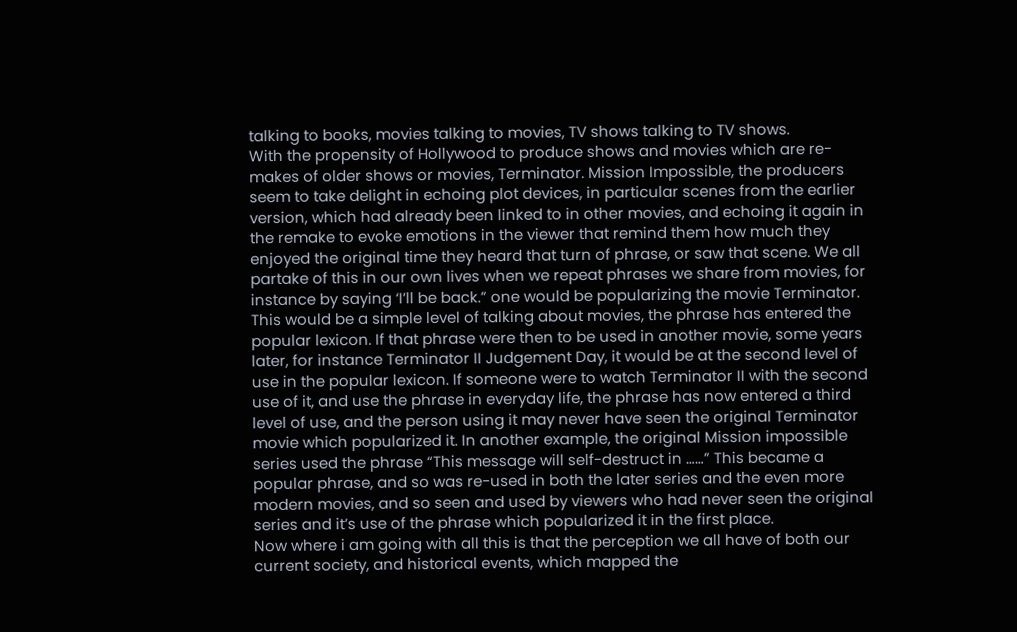talking to books, movies talking to movies, TV shows talking to TV shows.
With the propensity of Hollywood to produce shows and movies which are re-makes of older shows or movies, Terminator. Mission Impossible, the producers seem to take delight in echoing plot devices, in particular scenes from the earlier version, which had already been linked to in other movies, and echoing it again in the remake to evoke emotions in the viewer that remind them how much they enjoyed the original time they heard that turn of phrase, or saw that scene. We all partake of this in our own lives when we repeat phrases we share from movies, for instance by saying ‘I’ll be back.” one would be popularizing the movie Terminator. This would be a simple level of talking about movies, the phrase has entered the popular lexicon. If that phrase were then to be used in another movie, some years later, for instance Terminator II Judgement Day, it would be at the second level of use in the popular lexicon. If someone were to watch Terminator II with the second use of it, and use the phrase in everyday life, the phrase has now entered a third level of use, and the person using it may never have seen the original Terminator movie which popularized it. In another example, the original Mission impossible series used the phrase “This message will self-destruct in ……” This became a popular phrase, and so was re-used in both the later series and the even more modern movies, and so seen and used by viewers who had never seen the original series and it’s use of the phrase which popularized it in the first place.
Now where i am going with all this is that the perception we all have of both our current society, and historical events, which mapped the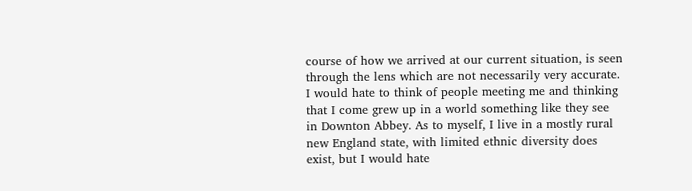course of how we arrived at our current situation, is seen through the lens which are not necessarily very accurate. I would hate to think of people meeting me and thinking that I come grew up in a world something like they see in Downton Abbey. As to myself, I live in a mostly rural new England state, with limited ethnic diversity does exist, but I would hate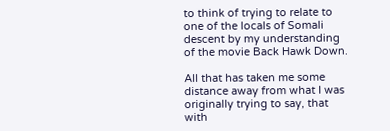to think of trying to relate to one of the locals of Somali descent by my understanding of the movie Back Hawk Down.

All that has taken me some distance away from what I was originally trying to say, that with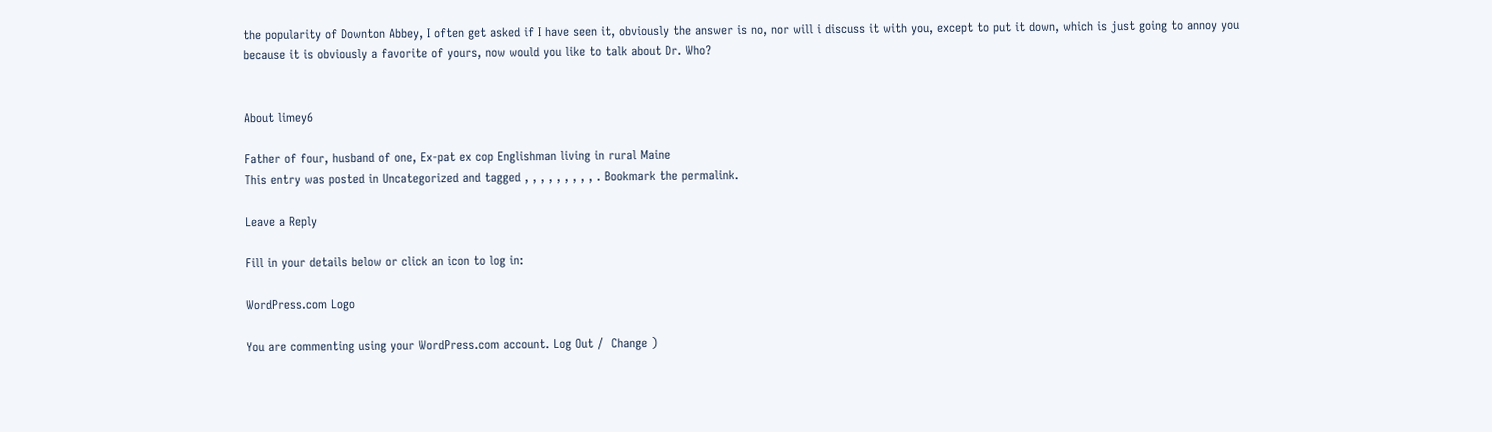the popularity of Downton Abbey, I often get asked if I have seen it, obviously the answer is no, nor will i discuss it with you, except to put it down, which is just going to annoy you because it is obviously a favorite of yours, now would you like to talk about Dr. Who?


About limey6

Father of four, husband of one, Ex-pat ex cop Englishman living in rural Maine
This entry was posted in Uncategorized and tagged , , , , , , , , , . Bookmark the permalink.

Leave a Reply

Fill in your details below or click an icon to log in:

WordPress.com Logo

You are commenting using your WordPress.com account. Log Out /  Change )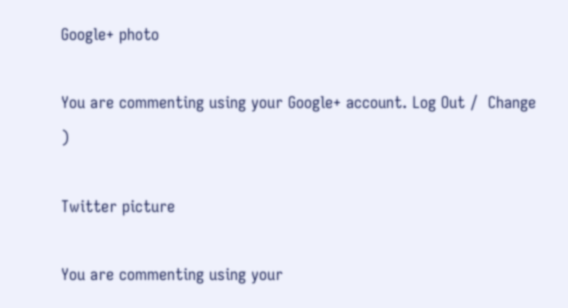Google+ photo

You are commenting using your Google+ account. Log Out /  Change )

Twitter picture

You are commenting using your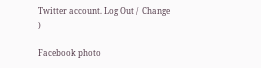Twitter account. Log Out /  Change )

Facebook photo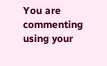You are commenting using your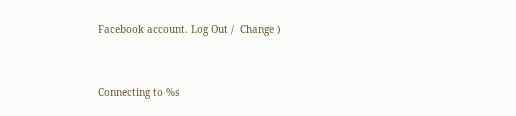Facebook account. Log Out /  Change )


Connecting to %s